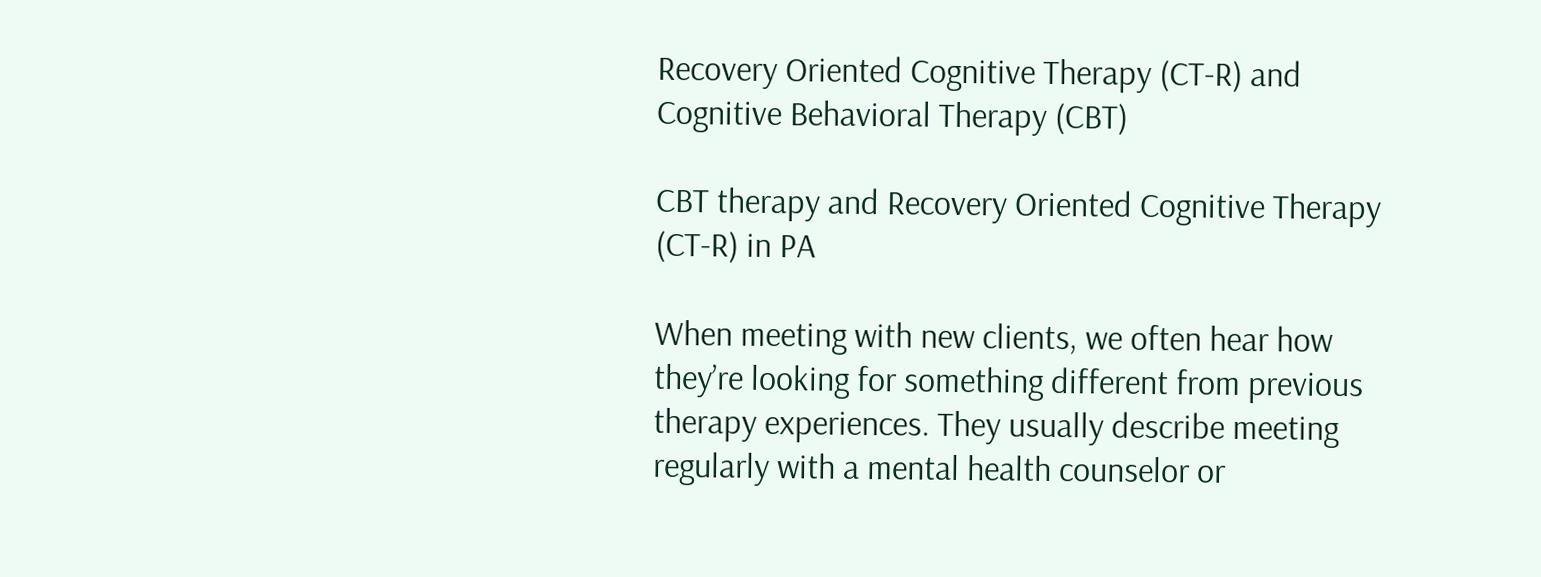Recovery Oriented Cognitive Therapy (CT-R) and Cognitive Behavioral Therapy (CBT)

CBT therapy and Recovery Oriented Cognitive Therapy (CT-R) in PA

When meeting with new clients, we often hear how they’re looking for something different from previous therapy experiences. They usually describe meeting regularly with a mental health counselor or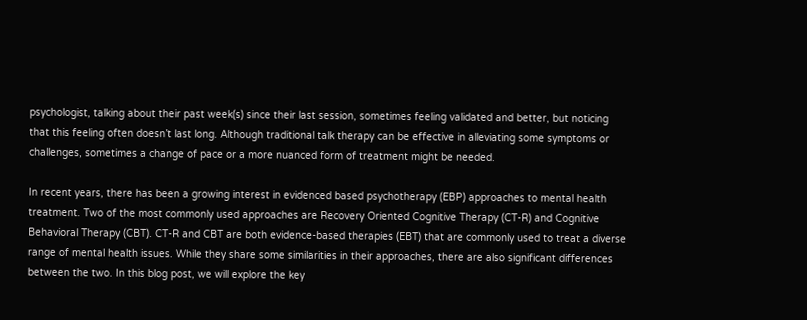psychologist, talking about their past week(s) since their last session, sometimes feeling validated and better, but noticing that this feeling often doesn’t last long. Although traditional talk therapy can be effective in alleviating some symptoms or challenges, sometimes a change of pace or a more nuanced form of treatment might be needed.

In recent years, there has been a growing interest in evidenced based psychotherapy (EBP) approaches to mental health treatment. Two of the most commonly used approaches are Recovery Oriented Cognitive Therapy (CT-R) and Cognitive Behavioral Therapy (CBT). CT-R and CBT are both evidence-based therapies (EBT) that are commonly used to treat a diverse range of mental health issues. While they share some similarities in their approaches, there are also significant differences between the two. In this blog post, we will explore the key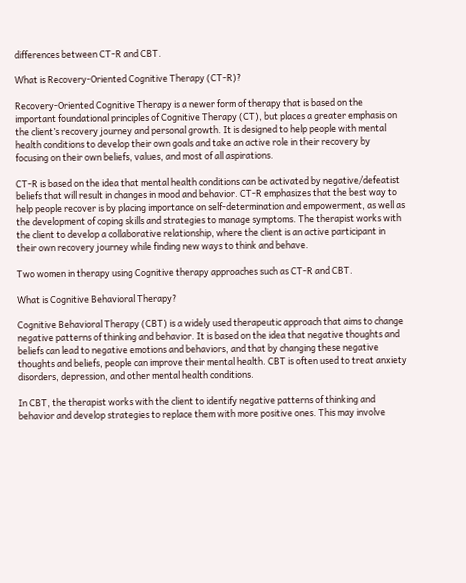differences between CT-R and CBT.

What is Recovery-Oriented Cognitive Therapy (CT-R)?

Recovery-Oriented Cognitive Therapy is a newer form of therapy that is based on the important foundational principles of Cognitive Therapy (CT), but places a greater emphasis on the client’s recovery journey and personal growth. It is designed to help people with mental health conditions to develop their own goals and take an active role in their recovery by focusing on their own beliefs, values, and most of all aspirations.

CT-R is based on the idea that mental health conditions can be activated by negative/defeatist beliefs that will result in changes in mood and behavior. CT-R emphasizes that the best way to help people recover is by placing importance on self-determination and empowerment, as well as the development of coping skills and strategies to manage symptoms. The therapist works with the client to develop a collaborative relationship, where the client is an active participant in their own recovery journey while finding new ways to think and behave.

Two women in therapy using Cognitive therapy approaches such as CT-R and CBT.

What is Cognitive Behavioral Therapy?

Cognitive Behavioral Therapy (CBT) is a widely used therapeutic approach that aims to change negative patterns of thinking and behavior. It is based on the idea that negative thoughts and beliefs can lead to negative emotions and behaviors, and that by changing these negative thoughts and beliefs, people can improve their mental health. CBT is often used to treat anxiety disorders, depression, and other mental health conditions.

In CBT, the therapist works with the client to identify negative patterns of thinking and behavior and develop strategies to replace them with more positive ones. This may involve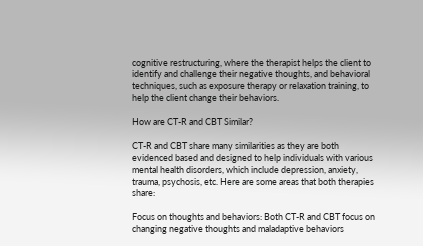cognitive restructuring, where the therapist helps the client to identify and challenge their negative thoughts, and behavioral techniques, such as exposure therapy or relaxation training, to help the client change their behaviors.

How are CT-R and CBT Similar?

CT-R and CBT share many similarities as they are both evidenced based and designed to help individuals with various mental health disorders, which include depression, anxiety, trauma, psychosis, etc. Here are some areas that both therapies share:

Focus on thoughts and behaviors: Both CT-R and CBT focus on changing negative thoughts and maladaptive behaviors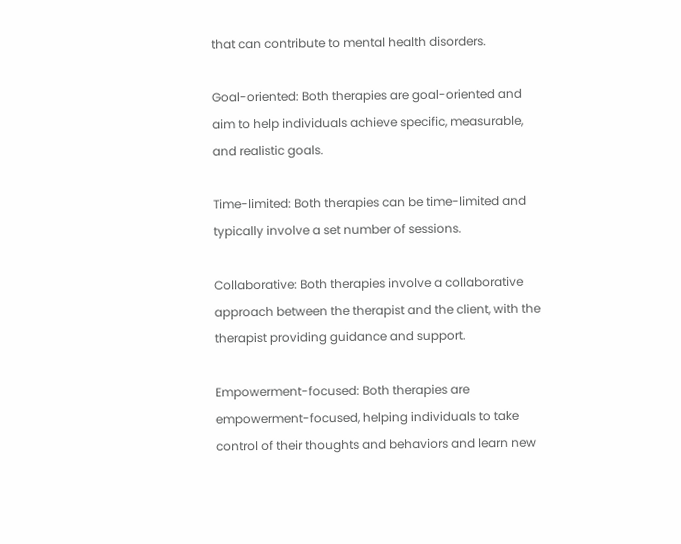that can contribute to mental health disorders.

Goal-oriented: Both therapies are goal-oriented and aim to help individuals achieve specific, measurable, and realistic goals.

Time-limited: Both therapies can be time-limited and typically involve a set number of sessions.

Collaborative: Both therapies involve a collaborative approach between the therapist and the client, with the therapist providing guidance and support.

Empowerment-focused: Both therapies are empowerment-focused, helping individuals to take control of their thoughts and behaviors and learn new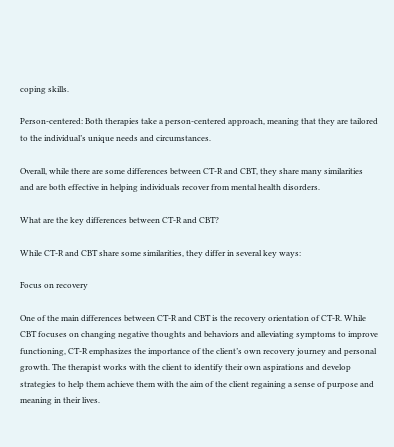coping skills.

Person-centered: Both therapies take a person-centered approach, meaning that they are tailored to the individual’s unique needs and circumstances.

Overall, while there are some differences between CT-R and CBT, they share many similarities and are both effective in helping individuals recover from mental health disorders.

What are the key differences between CT-R and CBT?

While CT-R and CBT share some similarities, they differ in several key ways:

Focus on recovery

One of the main differences between CT-R and CBT is the recovery orientation of CT-R. While CBT focuses on changing negative thoughts and behaviors and alleviating symptoms to improve functioning, CT-R emphasizes the importance of the client’s own recovery journey and personal growth. The therapist works with the client to identify their own aspirations and develop strategies to help them achieve them with the aim of the client regaining a sense of purpose and meaning in their lives.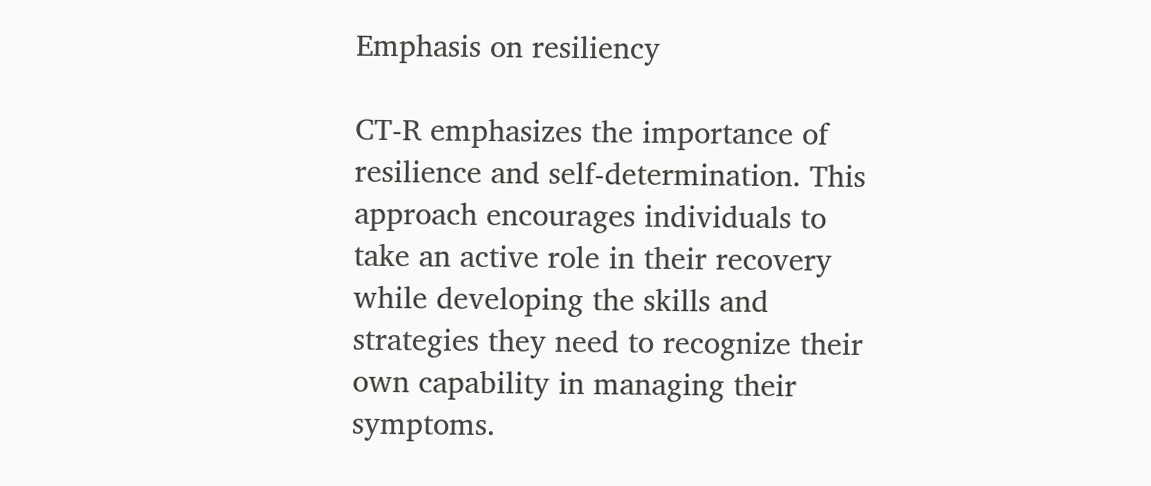Emphasis on resiliency

CT-R emphasizes the importance of resilience and self-determination. This approach encourages individuals to take an active role in their recovery while developing the skills and strategies they need to recognize their own capability in managing their symptoms.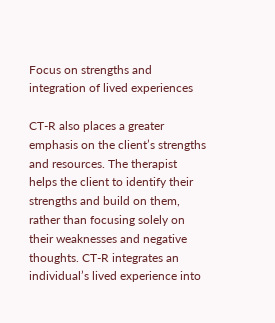Focus on strengths and integration of lived experiences

CT-R also places a greater emphasis on the client’s strengths and resources. The therapist helps the client to identify their strengths and build on them, rather than focusing solely on their weaknesses and negative thoughts. CT-R integrates an individual’s lived experience into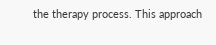the therapy process. This approach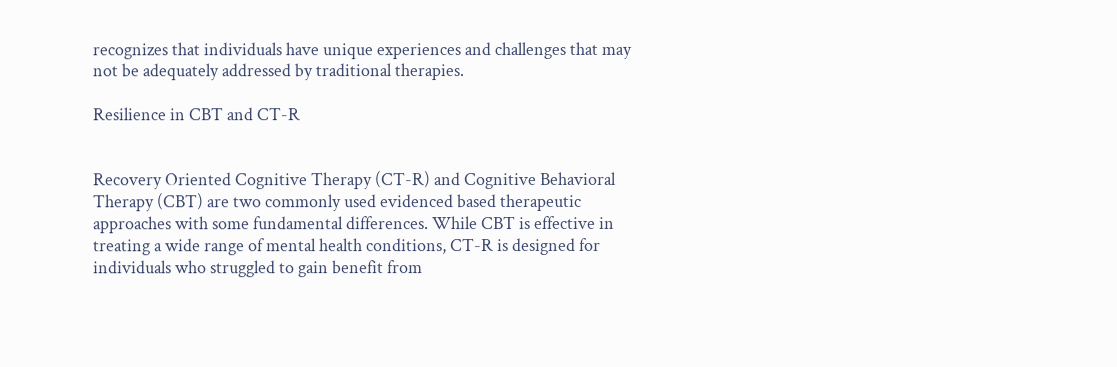recognizes that individuals have unique experiences and challenges that may not be adequately addressed by traditional therapies.

Resilience in CBT and CT-R


Recovery Oriented Cognitive Therapy (CT-R) and Cognitive Behavioral Therapy (CBT) are two commonly used evidenced based therapeutic approaches with some fundamental differences. While CBT is effective in treating a wide range of mental health conditions, CT-R is designed for individuals who struggled to gain benefit from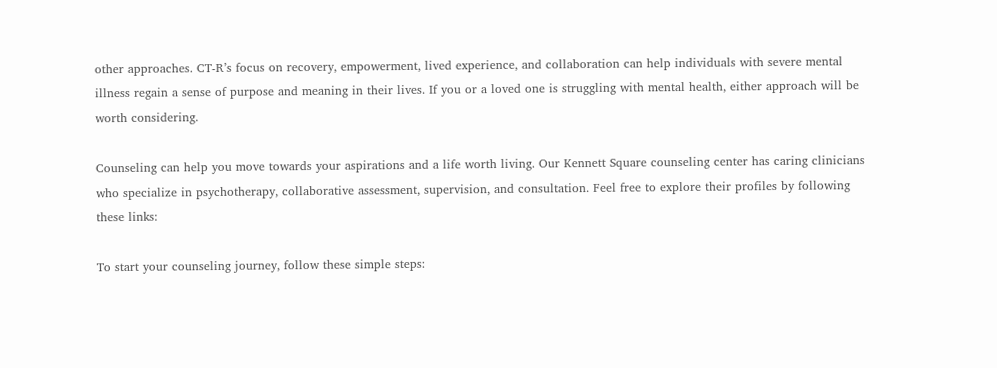other approaches. CT-R’s focus on recovery, empowerment, lived experience, and collaboration can help individuals with severe mental illness regain a sense of purpose and meaning in their lives. If you or a loved one is struggling with mental health, either approach will be worth considering.

Counseling can help you move towards your aspirations and a life worth living. Our Kennett Square counseling center has caring clinicians who specialize in psychotherapy, collaborative assessment, supervision, and consultation. Feel free to explore their profiles by following these links:

To start your counseling journey, follow these simple steps: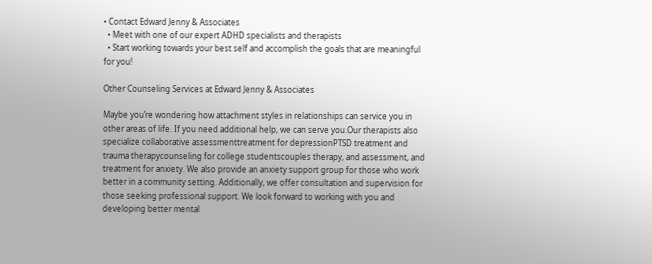• Contact Edward Jenny & Associates
  • Meet with one of our expert ADHD specialists and therapists
  • Start working towards your best self and accomplish the goals that are meaningful for you!

Other Counseling Services at Edward Jenny & Associates

Maybe you’re wondering how attachment styles in relationships can service you in other areas of life. If you need additional help, we can serve you.Our therapists also specialize collaborative assessmenttreatment for depressionPTSD treatment and trauma therapycounseling for college studentscouples therapy, and assessment, and treatment for anxiety. We also provide an anxiety support group for those who work better in a community setting. Additionally, we offer consultation and supervision for those seeking professional support. We look forward to working with you and developing better mental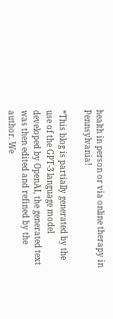health in person or via online therapy in Pennsylvania!

*This blog is partially generated by the use of the GPT-3 language model developed by OpenAI, the generated text was then edited and refined by the author. We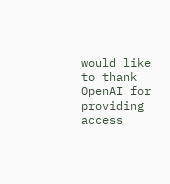would like to thank OpenAI for providing access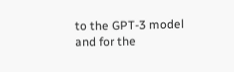to the GPT-3 model and for the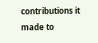contributions it made to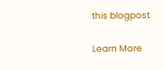this blogpost

Learn More